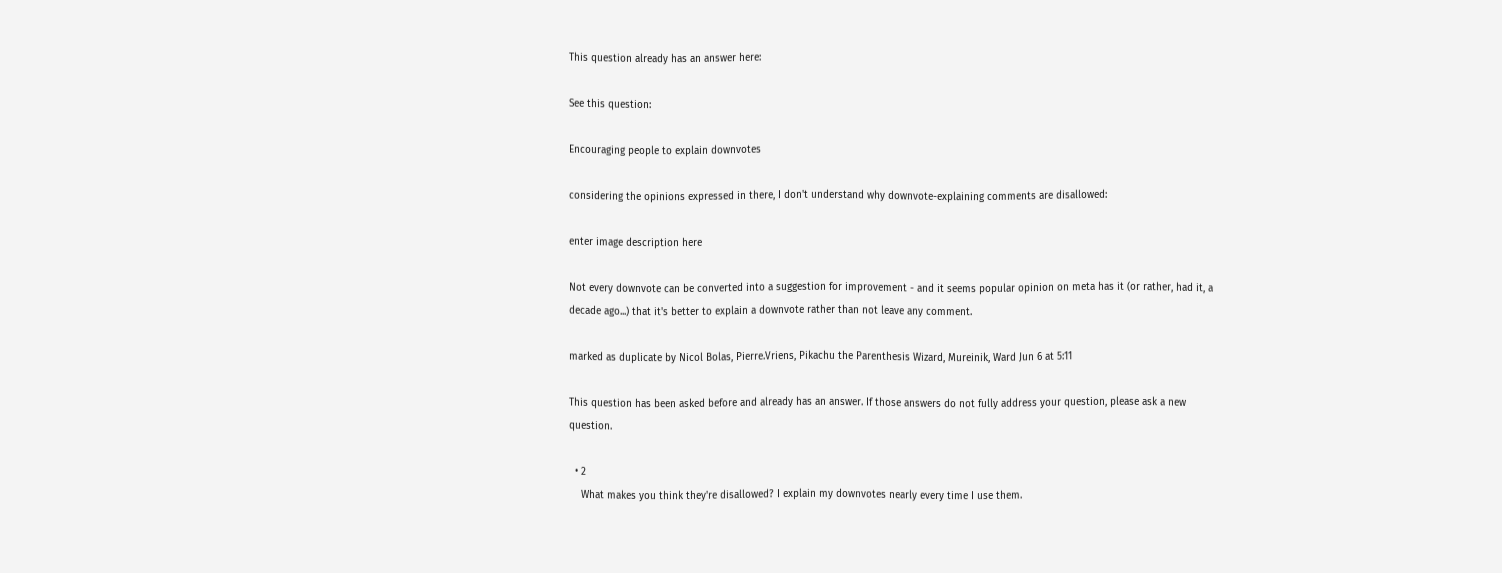This question already has an answer here:

See this question:

Encouraging people to explain downvotes

considering the opinions expressed in there, I don't understand why downvote-explaining comments are disallowed:

enter image description here

Not every downvote can be converted into a suggestion for improvement - and it seems popular opinion on meta has it (or rather, had it, a decade ago...) that it's better to explain a downvote rather than not leave any comment.

marked as duplicate by Nicol Bolas, Pierre.Vriens, Pikachu the Parenthesis Wizard, Mureinik, Ward Jun 6 at 5:11

This question has been asked before and already has an answer. If those answers do not fully address your question, please ask a new question.

  • 2
    What makes you think they're disallowed? I explain my downvotes nearly every time I use them.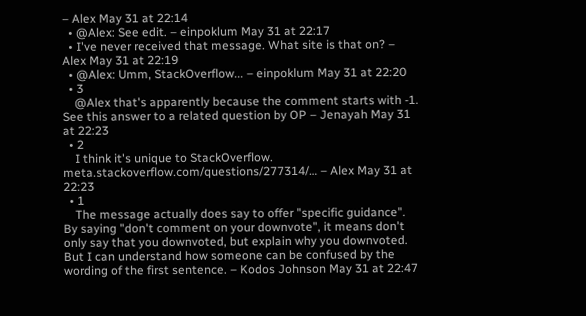– Alex May 31 at 22:14
  • @Alex: See edit. – einpoklum May 31 at 22:17
  • I've never received that message. What site is that on? – Alex May 31 at 22:19
  • @Alex: Umm, StackOverflow... – einpoklum May 31 at 22:20
  • 3
    @Alex that's apparently because the comment starts with -1. See this answer to a related question by OP – Jenayah May 31 at 22:23
  • 2
    I think it's unique to StackOverflow. meta.stackoverflow.com/questions/277314/… – Alex May 31 at 22:23
  • 1
    The message actually does say to offer "specific guidance". By saying "don't comment on your downvote", it means don't only say that you downvoted, but explain why you downvoted. But I can understand how someone can be confused by the wording of the first sentence. – Kodos Johnson May 31 at 22:47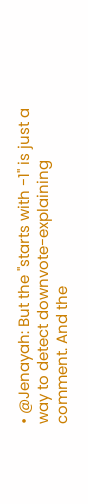• @Jenayah: But the "starts with -1" is just a way to detect downvote-explaining comment. And the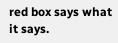red box says what it says.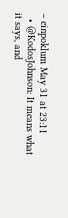– einpoklum May 31 at 23:11
  • @KodosJohnson: It means what it says, and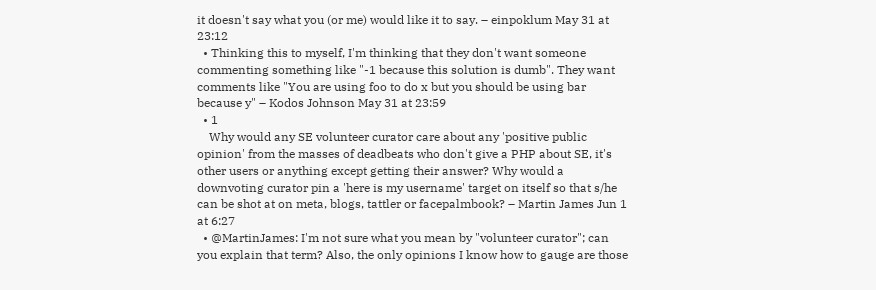it doesn't say what you (or me) would like it to say. – einpoklum May 31 at 23:12
  • Thinking this to myself, I'm thinking that they don't want someone commenting something like "-1 because this solution is dumb". They want comments like "You are using foo to do x but you should be using bar because y" – Kodos Johnson May 31 at 23:59
  • 1
    Why would any SE volunteer curator care about any 'positive public opinion' from the masses of deadbeats who don't give a PHP about SE, it's other users or anything except getting their answer? Why would a downvoting curator pin a 'here is my username' target on itself so that s/he can be shot at on meta, blogs, tattler or facepalmbook? – Martin James Jun 1 at 6:27
  • @MartinJames: I'm not sure what you mean by "volunteer curator"; can you explain that term? Also, the only opinions I know how to gauge are those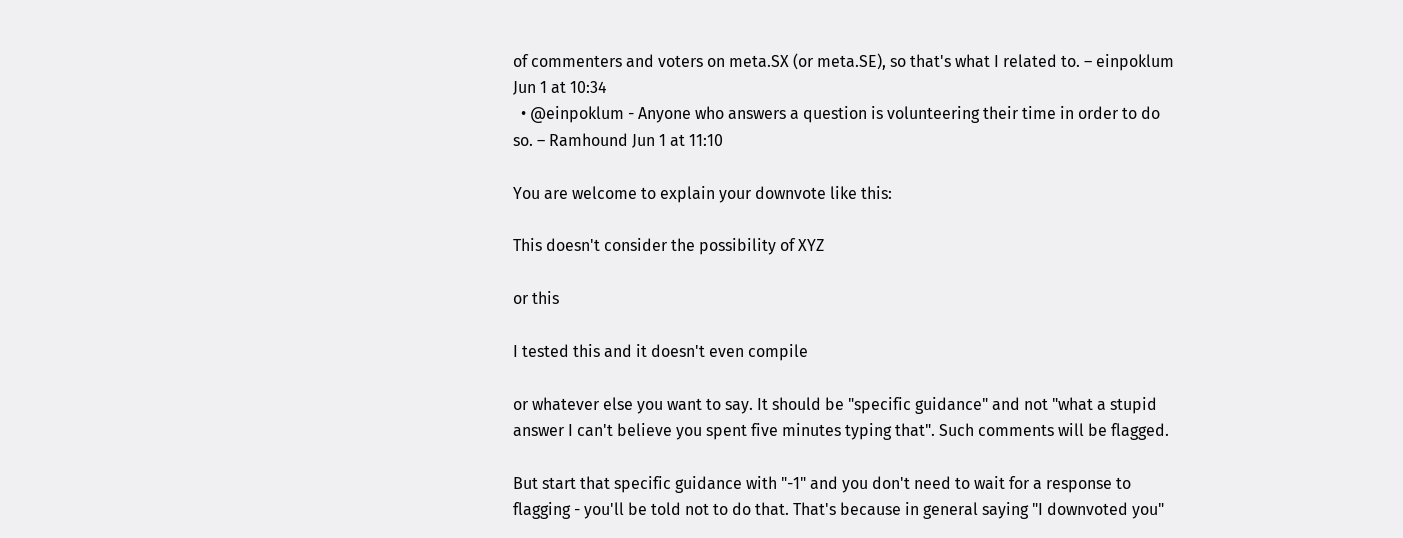of commenters and voters on meta.SX (or meta.SE), so that's what I related to. – einpoklum Jun 1 at 10:34
  • @einpoklum - Anyone who answers a question is volunteering their time in order to do so. – Ramhound Jun 1 at 11:10

You are welcome to explain your downvote like this:

This doesn't consider the possibility of XYZ

or this

I tested this and it doesn't even compile

or whatever else you want to say. It should be "specific guidance" and not "what a stupid answer I can't believe you spent five minutes typing that". Such comments will be flagged.

But start that specific guidance with "-1" and you don't need to wait for a response to flagging - you'll be told not to do that. That's because in general saying "I downvoted you"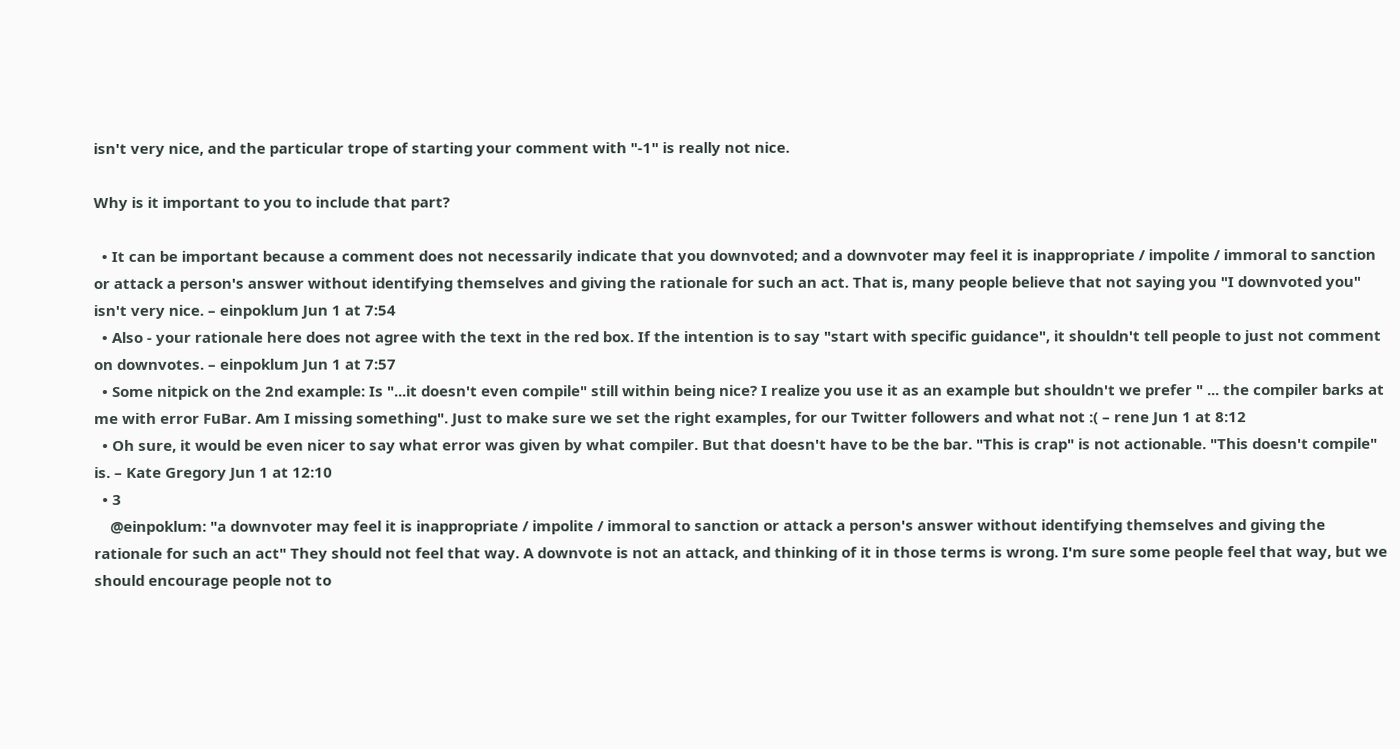isn't very nice, and the particular trope of starting your comment with "-1" is really not nice.

Why is it important to you to include that part?

  • It can be important because a comment does not necessarily indicate that you downvoted; and a downvoter may feel it is inappropriate / impolite / immoral to sanction or attack a person's answer without identifying themselves and giving the rationale for such an act. That is, many people believe that not saying you "I downvoted you" isn't very nice. – einpoklum Jun 1 at 7:54
  • Also - your rationale here does not agree with the text in the red box. If the intention is to say "start with specific guidance", it shouldn't tell people to just not comment on downvotes. – einpoklum Jun 1 at 7:57
  • Some nitpick on the 2nd example: Is "...it doesn't even compile" still within being nice? I realize you use it as an example but shouldn't we prefer " ... the compiler barks at me with error FuBar. Am I missing something". Just to make sure we set the right examples, for our Twitter followers and what not :( – rene Jun 1 at 8:12
  • Oh sure, it would be even nicer to say what error was given by what compiler. But that doesn't have to be the bar. "This is crap" is not actionable. "This doesn't compile" is. – Kate Gregory Jun 1 at 12:10
  • 3
    @einpoklum: "a downvoter may feel it is inappropriate / impolite / immoral to sanction or attack a person's answer without identifying themselves and giving the rationale for such an act" They should not feel that way. A downvote is not an attack, and thinking of it in those terms is wrong. I'm sure some people feel that way, but we should encourage people not to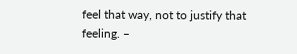feel that way, not to justify that feeling. –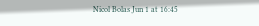Nicol Bolas Jun 1 at 16:45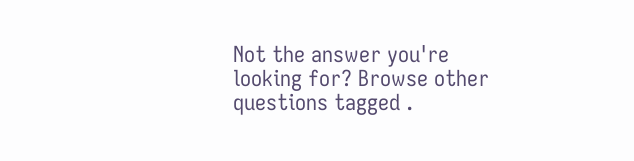Not the answer you're looking for? Browse other questions tagged .